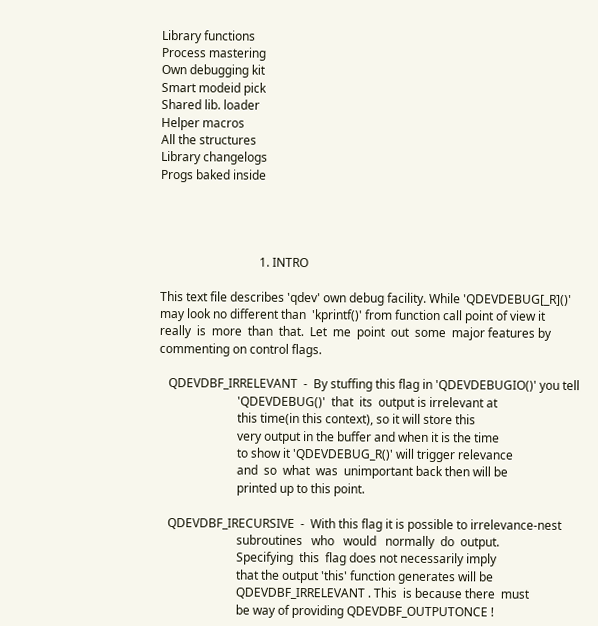Library functions
Process mastering
Own debugging kit
Smart modeid pick
Shared lib. loader
Helper macros
All the structures
Library changelogs
Progs baked inside




                                 1. INTRO

This text file describes 'qdev' own debug facility. While 'QDEVDEBUG[_R]()'
may look no different than  'kprintf()' from function call point of view it
really  is  more  than  that.  Let  me  point  out  some  major features by
commenting on control flags.

   QDEVDBF_IRRELEVANT  -  By stuffing this flag in 'QDEVDEBUGIO()' you tell
                          'QDEVDEBUG()'  that  its  output is irrelevant at
                          this time(in this context), so it will store this
                          very output in the buffer and when it is the time
                          to show it 'QDEVDEBUG_R()' will trigger relevance
                          and  so  what  was  unimportant back then will be
                          printed up to this point.

   QDEVDBF_IRECURSIVE  -  With this flag it is possible to irrelevance-nest
                          subroutines   who   would   normally  do  output.
                          Specifying  this  flag does not necessarily imply
                          that the output 'this' function generates will be
                          QDEVDBF_IRRELEVANT . This  is because there  must
                          be way of providing QDEVDBF_OUTPUTONCE !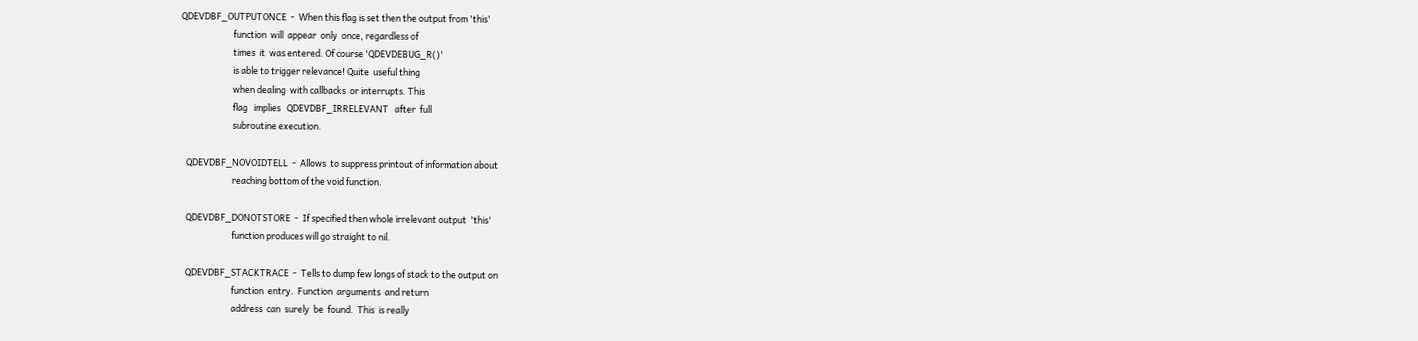QDEVDBF_OUTPUTONCE  -  When this flag is set then the output from 'this'
                          function  will  appear  only  once, regardless of
                          times  it  was entered. Of course 'QDEVDEBUG_R()'
                          is able to trigger relevance! Quite  useful thing
                          when dealing  with callbacks  or interrupts. This
                          flag   implies   QDEVDBF_IRRELEVANT   after  full
                          subroutine execution.

   QDEVDBF_NOVOIDTELL  -  Allows  to suppress printout of information about
                          reaching bottom of the void function.

   QDEVDBF_DONOTSTORE  -  If specified then whole irrelevant output  'this'
                          function produces will go straight to nil.

   QDEVDBF_STACKTRACE  -  Tells to dump few longs of stack to the output on
                          function  entry.  Function  arguments  and return
                          address  can  surely  be  found.  This  is really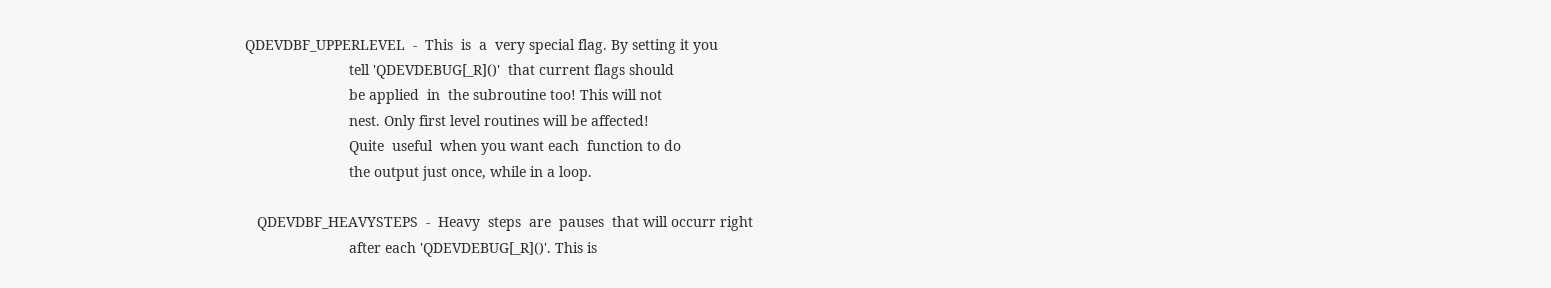QDEVDBF_UPPERLEVEL  -  This  is  a  very special flag. By setting it you
                          tell 'QDEVDEBUG[_R]()'  that current flags should
                          be applied  in  the subroutine too! This will not
                          nest. Only first level routines will be affected!
                          Quite  useful  when you want each  function to do
                          the output just once, while in a loop.

   QDEVDBF_HEAVYSTEPS  -  Heavy  steps  are  pauses  that will occurr right
                          after each 'QDEVDEBUG[_R]()'. This is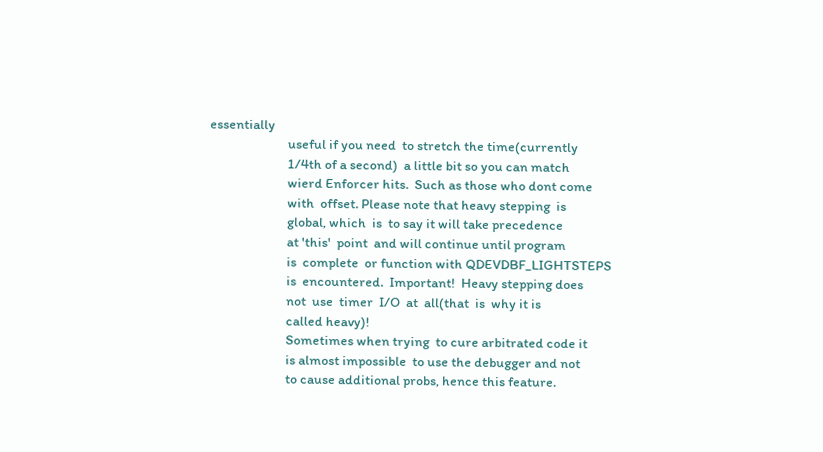essentially
                          useful if you need  to stretch the time(currently
                          1/4th of a second)  a little bit so you can match
                          wierd Enforcer hits.  Such as those who dont come
                          with  offset. Please note that heavy stepping  is
                          global, which  is  to say it will take precedence
                          at 'this'  point  and will continue until program
                          is  complete  or function with QDEVDBF_LIGHTSTEPS
                          is  encountered.  Important!  Heavy stepping does
                          not  use  timer  I/O  at  all(that  is  why it is
                          called heavy)!
                          Sometimes when trying  to cure arbitrated code it
                          is almost impossible  to use the debugger and not
                          to cause additional probs, hence this feature.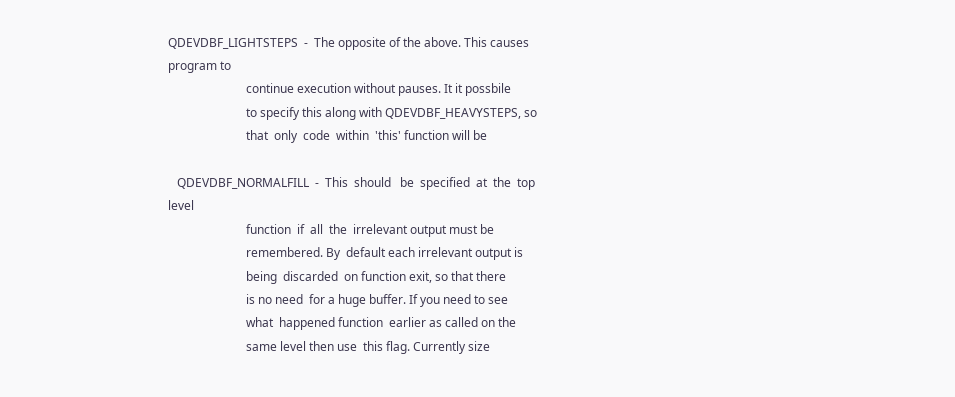QDEVDBF_LIGHTSTEPS  -  The opposite of the above. This causes program to
                          continue execution without pauses. It it possbile
                          to specify this along with QDEVDBF_HEAVYSTEPS, so
                          that  only  code  within  'this' function will be

   QDEVDBF_NORMALFILL  -  This  should   be  specified  at  the  top  level
                          function  if  all  the  irrelevant output must be
                          remembered. By  default each irrelevant output is
                          being  discarded  on function exit, so that there
                          is no need  for a huge buffer. If you need to see
                          what  happened function  earlier as called on the
                          same level then use  this flag. Currently size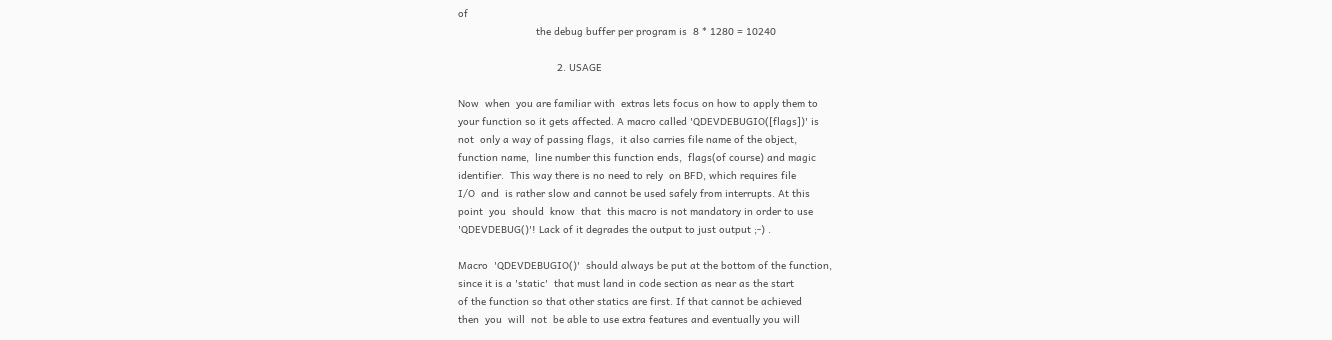of
                          the debug buffer per program is  8 * 1280 = 10240

                                 2. USAGE

Now  when  you are familiar with  extras lets focus on how to apply them to
your function so it gets affected. A macro called 'QDEVDEBUGIO([flags])' is
not  only a way of passing flags,  it also carries file name of the object,
function name,  line number this function ends,  flags(of course) and magic
identifier.  This way there is no need to rely  on BFD, which requires file
I/O  and  is rather slow and cannot be used safely from interrupts. At this
point  you  should  know  that  this macro is not mandatory in order to use
'QDEVDEBUG()'! Lack of it degrades the output to just output ;-) .

Macro  'QDEVDEBUGIO()'  should always be put at the bottom of the function,
since it is a 'static'  that must land in code section as near as the start
of the function so that other statics are first. If that cannot be achieved
then  you  will  not  be able to use extra features and eventually you will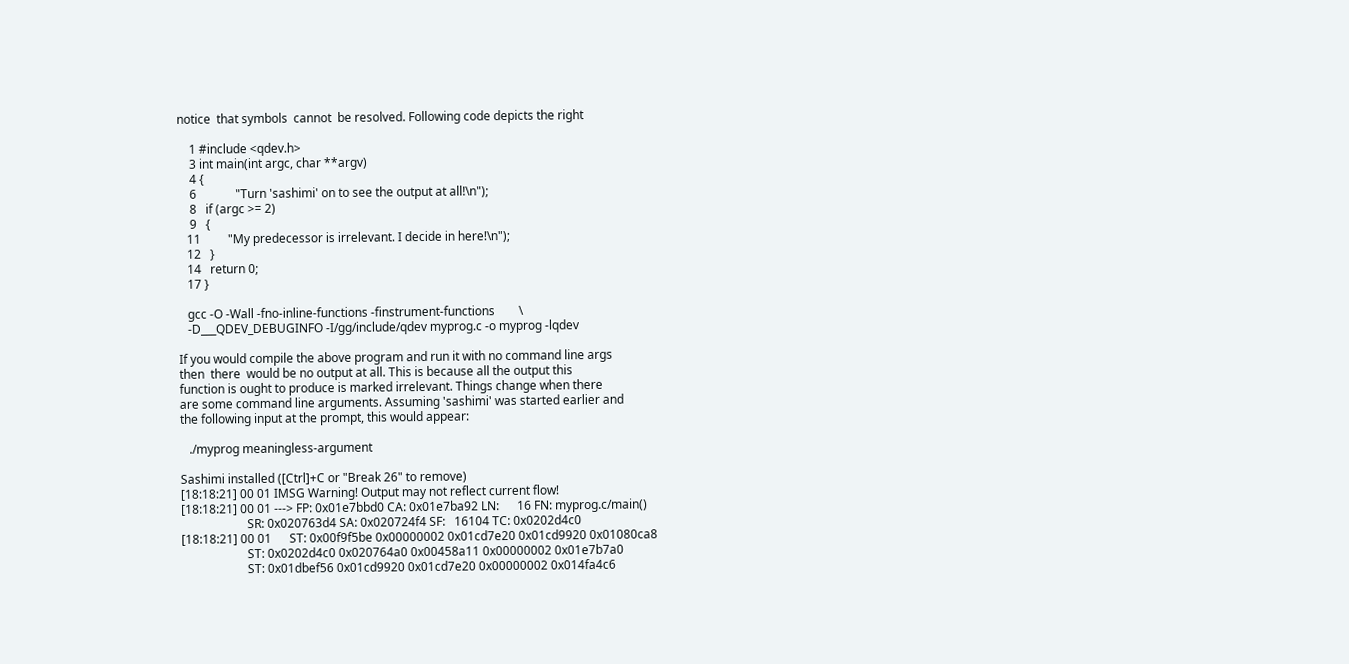notice  that symbols  cannot  be resolved. Following code depicts the right

    1 #include <qdev.h>
    3 int main(int argc, char **argv)
    4 {
    6             "Turn 'sashimi' on to see the output at all!\n");
    8   if (argc >= 2)
    9   {
   11         "My predecessor is irrelevant. I decide in here!\n");
   12   }
   14   return 0;
   17 }

   gcc -O -Wall -fno-inline-functions -finstrument-functions        \
   -D___QDEV_DEBUGINFO -I/gg/include/qdev myprog.c -o myprog -lqdev

If you would compile the above program and run it with no command line args
then  there  would be no output at all. This is because all the output this
function is ought to produce is marked irrelevant. Things change when there
are some command line arguments. Assuming 'sashimi' was started earlier and
the following input at the prompt, this would appear:

   ./myprog meaningless-argument

Sashimi installed ([Ctrl]+C or "Break 26" to remove)
[18:18:21] 00 01 IMSG Warning! Output may not reflect current flow!
[18:18:21] 00 01 ---> FP: 0x01e7bbd0 CA: 0x01e7ba92 LN:      16 FN: myprog.c/main()
                      SR: 0x020763d4 SA: 0x020724f4 SF:   16104 TC: 0x0202d4c0
[18:18:21] 00 01      ST: 0x00f9f5be 0x00000002 0x01cd7e20 0x01cd9920 0x01080ca8
                      ST: 0x0202d4c0 0x020764a0 0x00458a11 0x00000002 0x01e7b7a0
                      ST: 0x01dbef56 0x01cd9920 0x01cd7e20 0x00000002 0x014fa4c6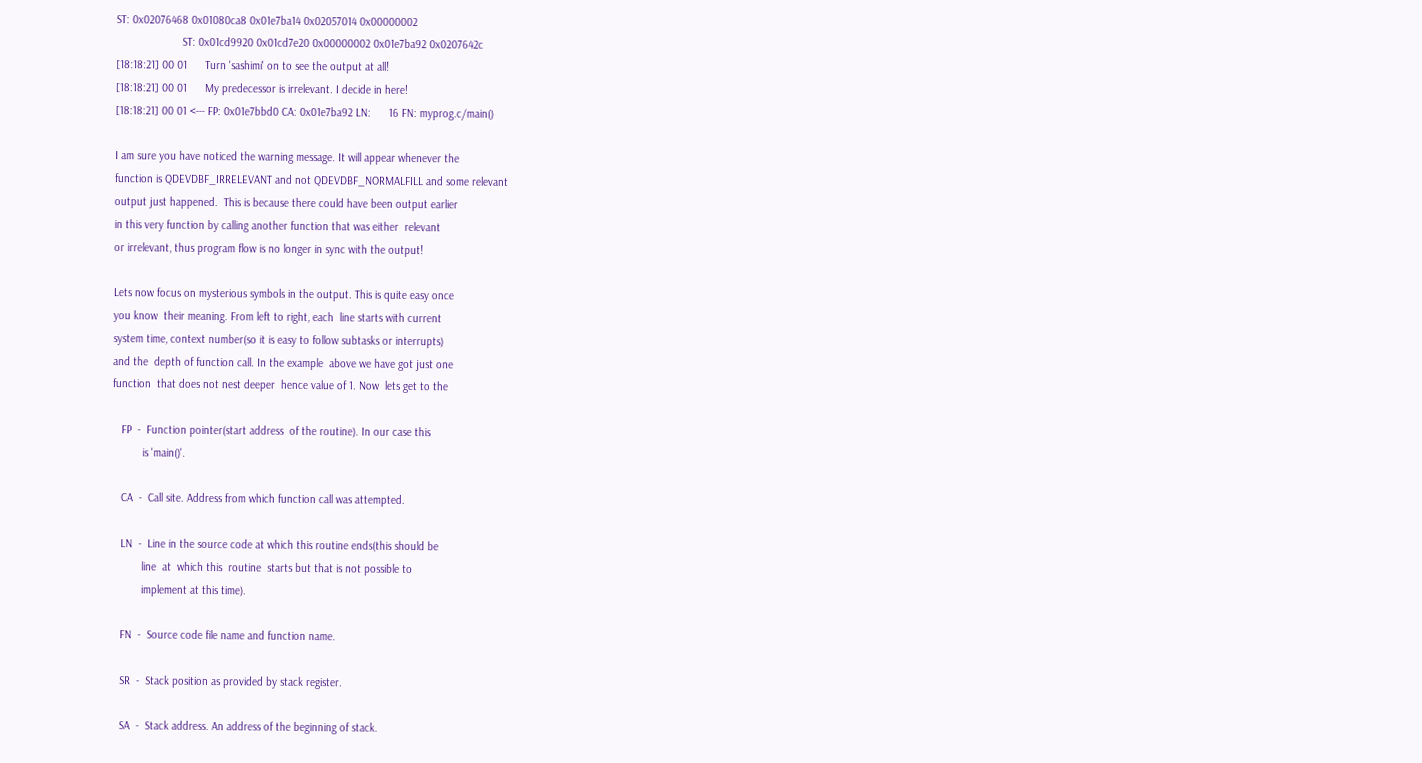ST: 0x02076468 0x01080ca8 0x01e7ba14 0x02057014 0x00000002
                      ST: 0x01cd9920 0x01cd7e20 0x00000002 0x01e7ba92 0x0207642c
[18:18:21] 00 01      Turn 'sashimi' on to see the output at all!
[18:18:21] 00 01      My predecessor is irrelevant. I decide in here!
[18:18:21] 00 01 <--- FP: 0x01e7bbd0 CA: 0x01e7ba92 LN:      16 FN: myprog.c/main()

I am sure you have noticed the warning message. It will appear whenever the
function is QDEVDBF_IRRELEVANT and not QDEVDBF_NORMALFILL and some relevant
output just happened.  This is because there could have been output earlier
in this very function by calling another function that was either  relevant
or irrelevant, thus program flow is no longer in sync with the output!

Lets now focus on mysterious symbols in the output. This is quite easy once
you know  their meaning. From left to right, each  line starts with current
system time, context number(so it is easy to follow subtasks or interrupts)
and the  depth of function call. In the example  above we have got just one
function  that does not nest deeper  hence value of 1. Now  lets get to the

   FP  -  Function pointer(start address  of the routine). In our case this
          is 'main()'.

   CA  -  Call site. Address from which function call was attempted.

   LN  -  Line in the source code at which this routine ends(this should be
          line  at  which this  routine  starts but that is not possible to
          implement at this time).

   FN  -  Source code file name and function name.

   SR  -  Stack position as provided by stack register.

   SA  -  Stack address. An address of the beginning of stack.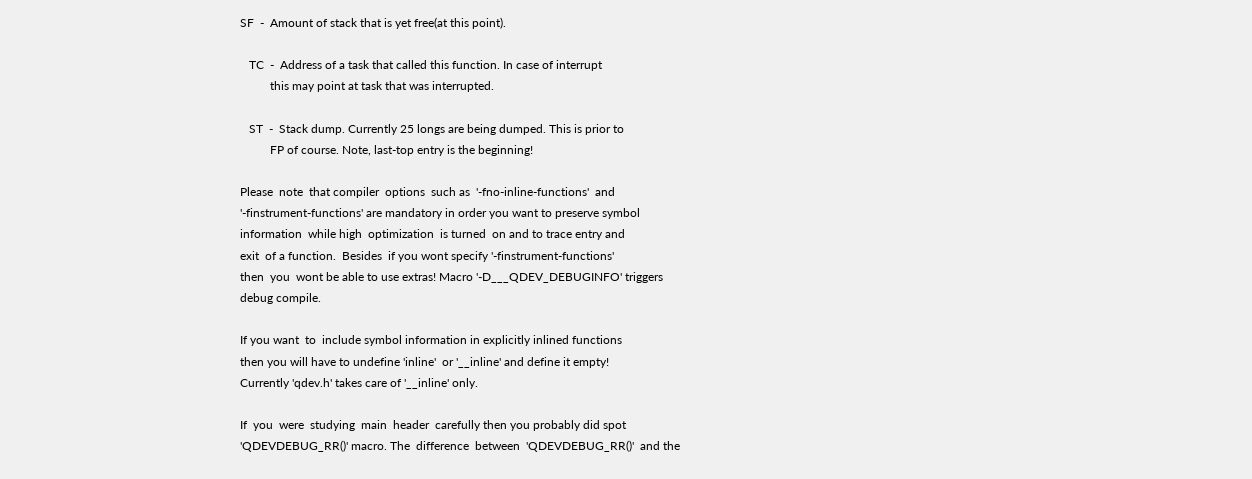SF  -  Amount of stack that is yet free(at this point).

   TC  -  Address of a task that called this function. In case of interrupt
          this may point at task that was interrupted.

   ST  -  Stack dump. Currently 25 longs are being dumped. This is prior to
          FP of course. Note, last-top entry is the beginning!

Please  note  that compiler  options  such as  '-fno-inline-functions'  and
'-finstrument-functions' are mandatory in order you want to preserve symbol
information  while high  optimization  is turned  on and to trace entry and
exit  of a function.  Besides  if you wont specify '-finstrument-functions'
then  you  wont be able to use extras! Macro '-D___QDEV_DEBUGINFO' triggers
debug compile.

If you want  to  include symbol information in explicitly inlined functions
then you will have to undefine 'inline'  or '__inline' and define it empty!
Currently 'qdev.h' takes care of '__inline' only.

If  you  were  studying  main  header  carefully then you probably did spot
'QDEVDEBUG_RR()' macro. The  difference  between  'QDEVDEBUG_RR()'  and the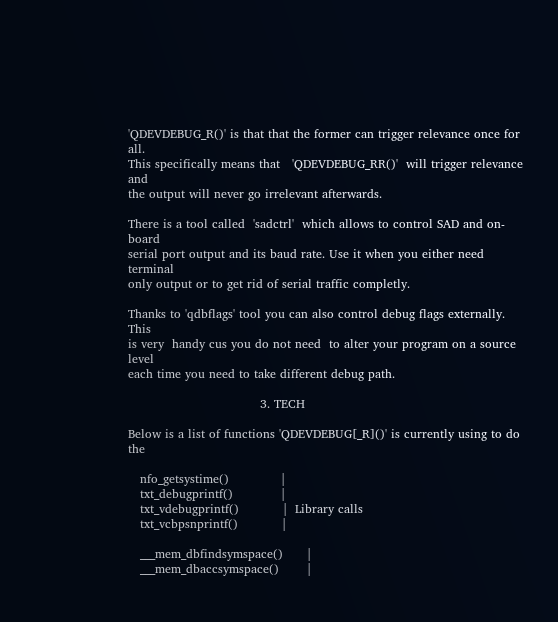'QDEVDEBUG_R()' is that that the former can trigger relevance once for all.
This specifically means that   'QDEVDEBUG_RR()'  will trigger relevance and
the output will never go irrelevant afterwards.

There is a tool called  'sadctrl'  which allows to control SAD and on-board
serial port output and its baud rate. Use it when you either need  terminal
only output or to get rid of serial traffic completly.

Thanks to 'qdbflags' tool you can also control debug flags externally. This
is very  handy cus you do not need  to alter your program on a source level
each time you need to take different debug path.

                                 3. TECH

Below is a list of functions 'QDEVDEBUG[_R]()' is currently using to do the

   nfo_getsystime()             |
   txt_debugprintf()            |
   txt_vdebugprintf()           |  Library calls
   txt_vcbpsnprintf()           |

   ___mem_dbfindsymspace()      |
   ___mem_dbaccsymspace()       |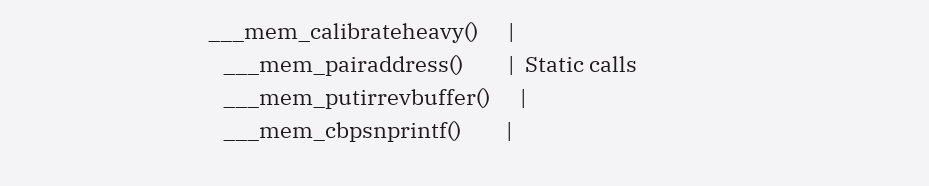___mem_calibrateheavy()      |
   ___mem_pairaddress()         |  Static calls
   ___mem_putirrevbuffer()      |
   ___mem_cbpsnprintf()         |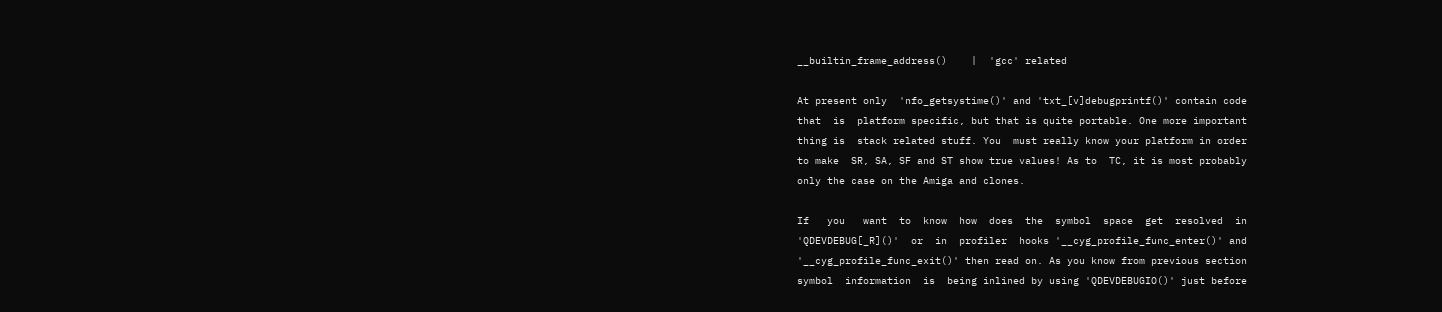__builtin_frame_address()    |  'gcc' related

At present only  'nfo_getsystime()' and 'txt_[v]debugprintf()' contain code
that  is  platform specific, but that is quite portable. One more important
thing is  stack related stuff. You  must really know your platform in order
to make  SR, SA, SF and ST show true values! As to  TC, it is most probably
only the case on the Amiga and clones.

If   you   want  to  know  how  does  the  symbol  space  get  resolved  in
'QDEVDEBUG[_R]()'  or  in  profiler  hooks '__cyg_profile_func_enter()' and
'__cyg_profile_func_exit()' then read on. As you know from previous section
symbol  information  is  being inlined by using 'QDEVDEBUGIO()' just before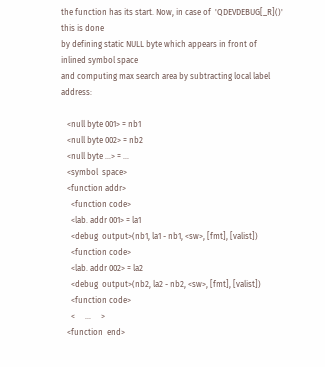the function has its start. Now, in case of  'QDEVDEBUG[_R]()' this is done
by defining static NULL byte which appears in front of inlined symbol space
and computing max search area by subtracting local label address:

   <null byte 001> = nb1
   <null byte 002> = nb2
   <null byte ...> = ...
   <symbol  space>
   <function addr>
     <function code>
     <lab. addr 001> = la1
     <debug  output>(nb1, la1 - nb1, <sw>, [fmt], [valist])
     <function code>
     <lab. addr 002> = la2
     <debug  output>(nb2, la2 - nb2, <sw>, [fmt], [valist])
     <function code>
     <     ...     >
   <function  end>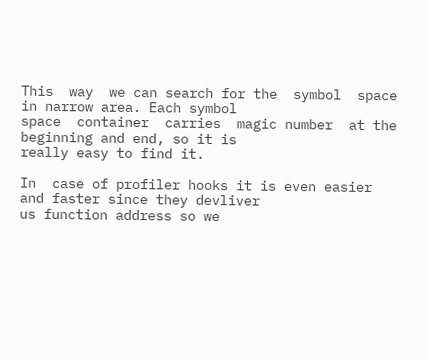This  way  we can search for the  symbol  space in narrow area. Each symbol
space  container  carries  magic number  at the beginning and end, so it is
really easy to find it.

In  case of profiler hooks it is even easier and faster since they devliver
us function address so we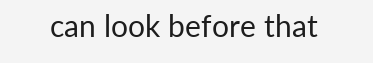can look before that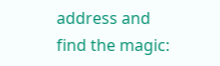address and find the magic: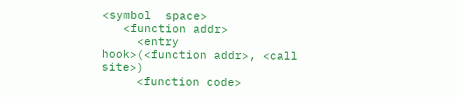<symbol  space>
   <function addr>
     <entry    hook>(<function addr>, <call site>)
     <function code>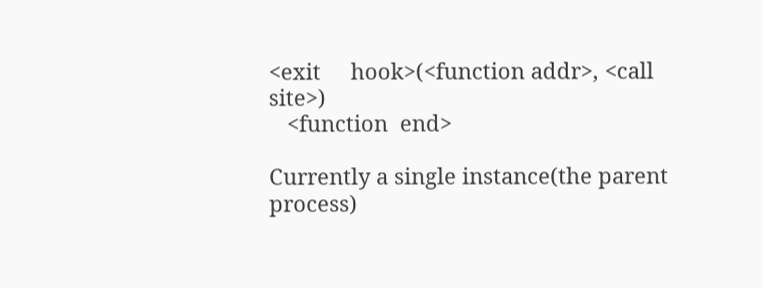<exit     hook>(<function addr>, <call site>)
   <function  end>

Currently a single instance(the parent process)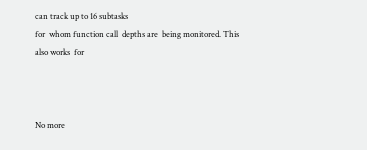can track up to 16 subtasks
for  whom function call  depths are  being monitored. This  also works  for



No more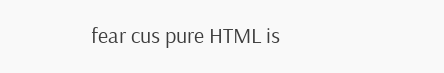fear cus pure HTML is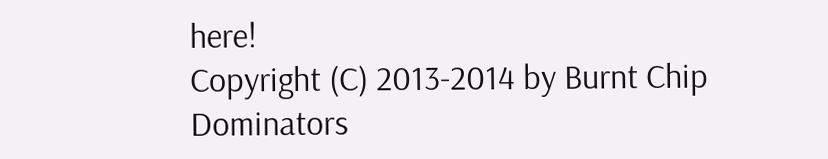here!
Copyright (C) 2013-2014 by Burnt Chip Dominators